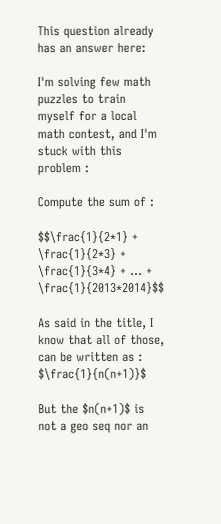This question already has an answer here:

I'm solving few math puzzles to train myself for a local math contest, and I'm stuck with this problem :

Compute the sum of :

$$\frac{1}{2*1} + \frac{1}{2*3} + \frac{1}{3*4} + ... + \frac{1}{2013*2014}$$

As said in the title, I know that all of those, can be written as : $\frac{1}{n(n+1)}$

But the $n(n+1)$ is not a geo seq nor an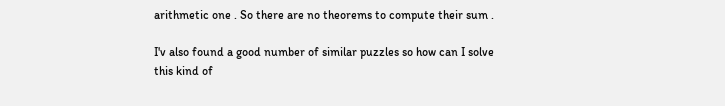arithmetic one . So there are no theorems to compute their sum .

I'v also found a good number of similar puzzles so how can I solve this kind of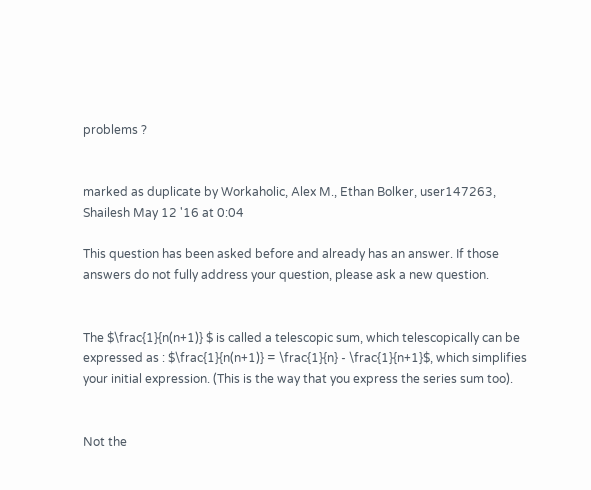problems ?


marked as duplicate by Workaholic, Alex M., Ethan Bolker, user147263, Shailesh May 12 '16 at 0:04

This question has been asked before and already has an answer. If those answers do not fully address your question, please ask a new question.


The $\frac{1}{n(n+1)} $ is called a telescopic sum, which telescopically can be expressed as : $\frac{1}{n(n+1)} = \frac{1}{n} - \frac{1}{n+1}$, which simplifies your initial expression. (This is the way that you express the series sum too).


Not the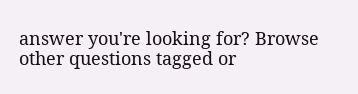answer you're looking for? Browse other questions tagged or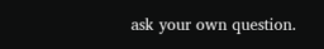ask your own question.